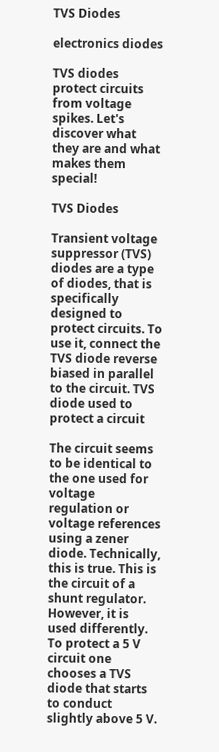TVS Diodes

electronics diodes

TVS diodes protect circuits from voltage spikes. Let's discover what they are and what makes them special!

TVS Diodes

Transient voltage suppressor (TVS) diodes are a type of diodes, that is specifically designed to protect circuits. To use it, connect the TVS diode reverse biased in parallel to the circuit. TVS diode used to protect a circuit

The circuit seems to be identical to the one used for voltage regulation or voltage references using a zener diode. Technically, this is true. This is the circuit of a shunt regulator. However, it is used differently. To protect a 5 V circuit one chooses a TVS diode that starts to conduct slightly above 5 V.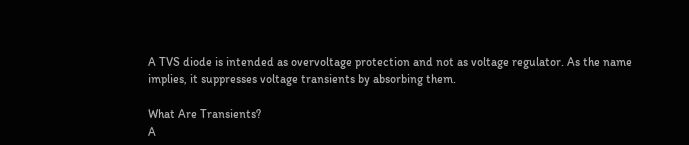A TVS diode is intended as overvoltage protection and not as voltage regulator. As the name implies, it suppresses voltage transients by absorbing them.

What Are Transients?
A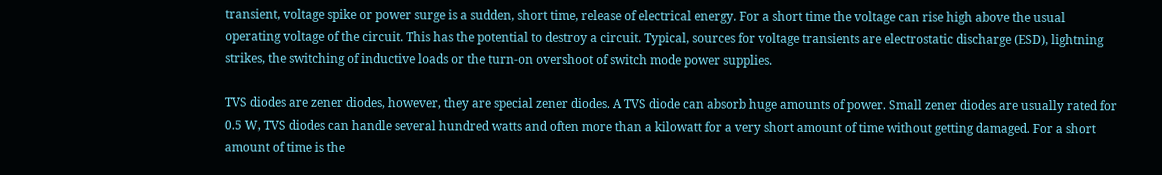transient, voltage spike or power surge is a sudden, short time, release of electrical energy. For a short time the voltage can rise high above the usual operating voltage of the circuit. This has the potential to destroy a circuit. Typical, sources for voltage transients are electrostatic discharge (ESD), lightning strikes, the switching of inductive loads or the turn-on overshoot of switch mode power supplies.

TVS diodes are zener diodes, however, they are special zener diodes. A TVS diode can absorb huge amounts of power. Small zener diodes are usually rated for 0.5 W, TVS diodes can handle several hundred watts and often more than a kilowatt for a very short amount of time without getting damaged. For a short amount of time is the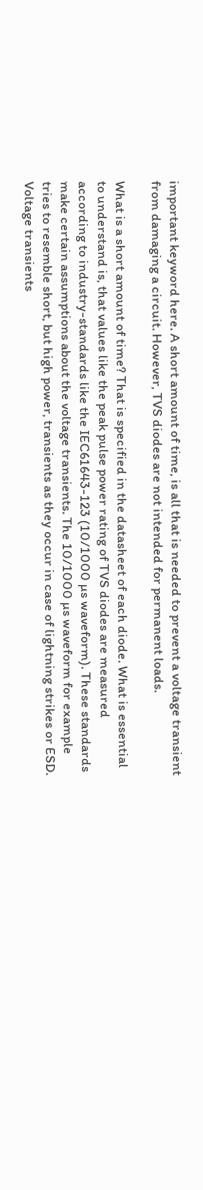important keyword here. A short amount of time, is all that is needed to prevent a voltage transient from damaging a circuit. However, TVS diodes are not intended for permanent loads.

What is a short amount of time? That is specified in the datasheet of each diode. What is essential to understand is, that values like the peak pulse power rating of TVS diodes are measured according to industry-standards like the IEC61643-123 (10/1000 µs waveform). These standards make certain assumptions about the voltage transients. The 10/1000 µs waveform for example tries to resemble short, but high power, transients as they occur in case of lightning strikes or ESD. Voltage transients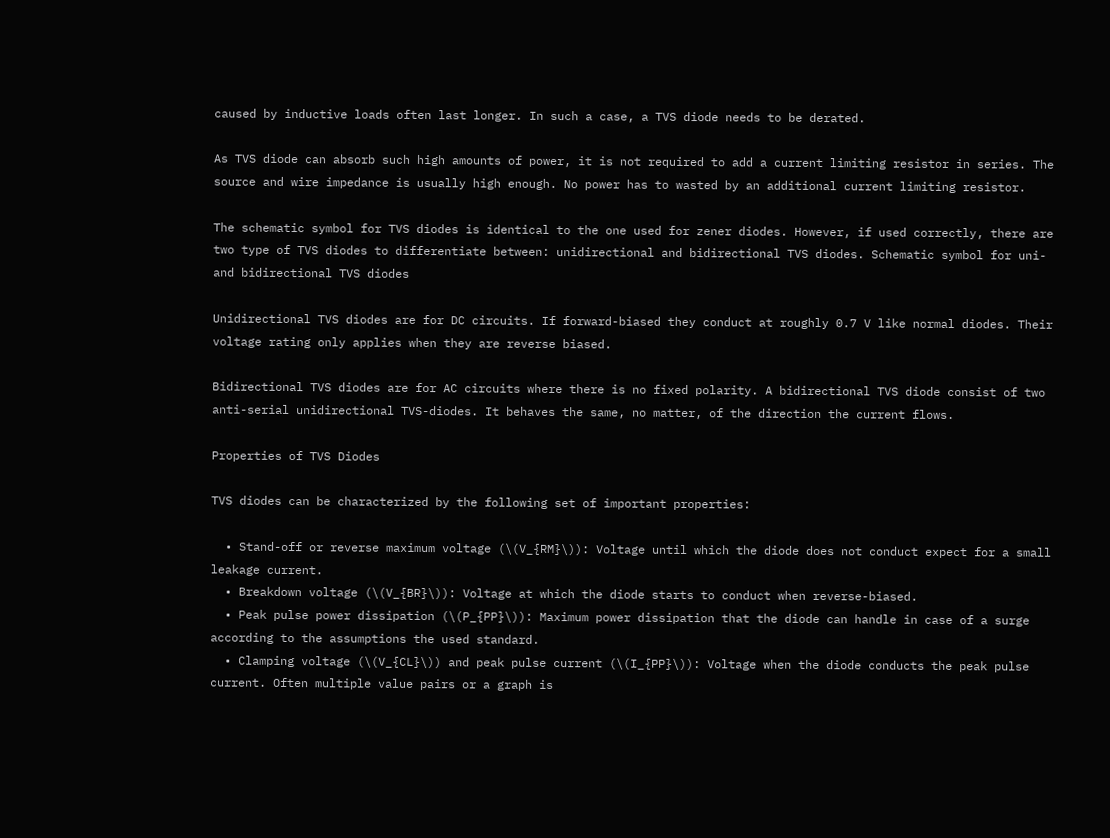caused by inductive loads often last longer. In such a case, a TVS diode needs to be derated.

As TVS diode can absorb such high amounts of power, it is not required to add a current limiting resistor in series. The source and wire impedance is usually high enough. No power has to wasted by an additional current limiting resistor.

The schematic symbol for TVS diodes is identical to the one used for zener diodes. However, if used correctly, there are two type of TVS diodes to differentiate between: unidirectional and bidirectional TVS diodes. Schematic symbol for uni- and bidirectional TVS diodes

Unidirectional TVS diodes are for DC circuits. If forward-biased they conduct at roughly 0.7 V like normal diodes. Their voltage rating only applies when they are reverse biased.

Bidirectional TVS diodes are for AC circuits where there is no fixed polarity. A bidirectional TVS diode consist of two anti-serial unidirectional TVS-diodes. It behaves the same, no matter, of the direction the current flows.

Properties of TVS Diodes

TVS diodes can be characterized by the following set of important properties:

  • Stand-off or reverse maximum voltage (\(V_{RM}\)): Voltage until which the diode does not conduct expect for a small leakage current.
  • Breakdown voltage (\(V_{BR}\)): Voltage at which the diode starts to conduct when reverse-biased.
  • Peak pulse power dissipation (\(P_{PP}\)): Maximum power dissipation that the diode can handle in case of a surge according to the assumptions the used standard.
  • Clamping voltage (\(V_{CL}\)) and peak pulse current (\(I_{PP}\)): Voltage when the diode conducts the peak pulse current. Often multiple value pairs or a graph is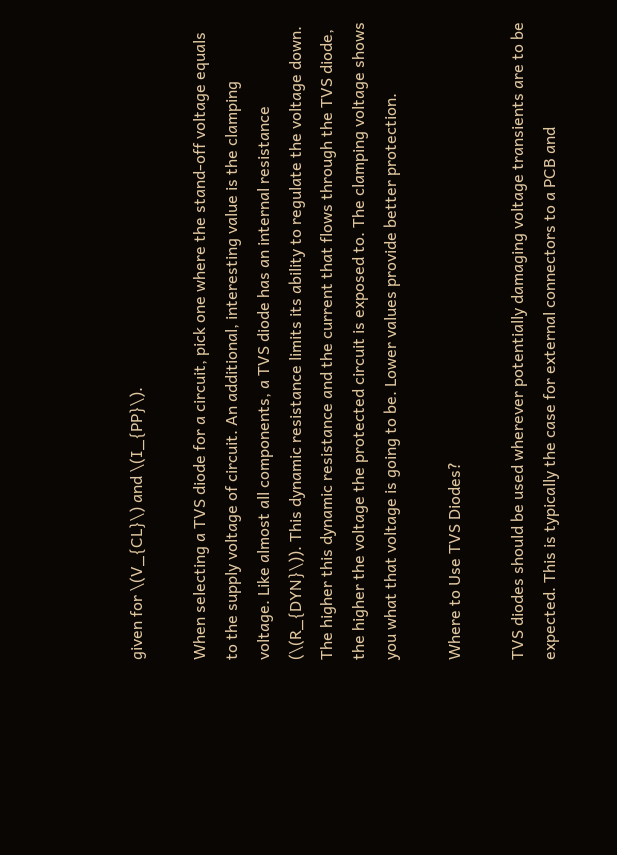given for \(V_{CL}\) and \(I_{PP}\).

When selecting a TVS diode for a circuit, pick one where the stand-off voltage equals to the supply voltage of circuit. An additional, interesting value is the clamping voltage. Like almost all components, a TVS diode has an internal resistance (\(R_{DYN}\)). This dynamic resistance limits its ability to regulate the voltage down. The higher this dynamic resistance and the current that flows through the TVS diode, the higher the voltage the protected circuit is exposed to. The clamping voltage shows you what that voltage is going to be. Lower values provide better protection.

Where to Use TVS Diodes?

TVS diodes should be used wherever potentially damaging voltage transients are to be expected. This is typically the case for external connectors to a PCB and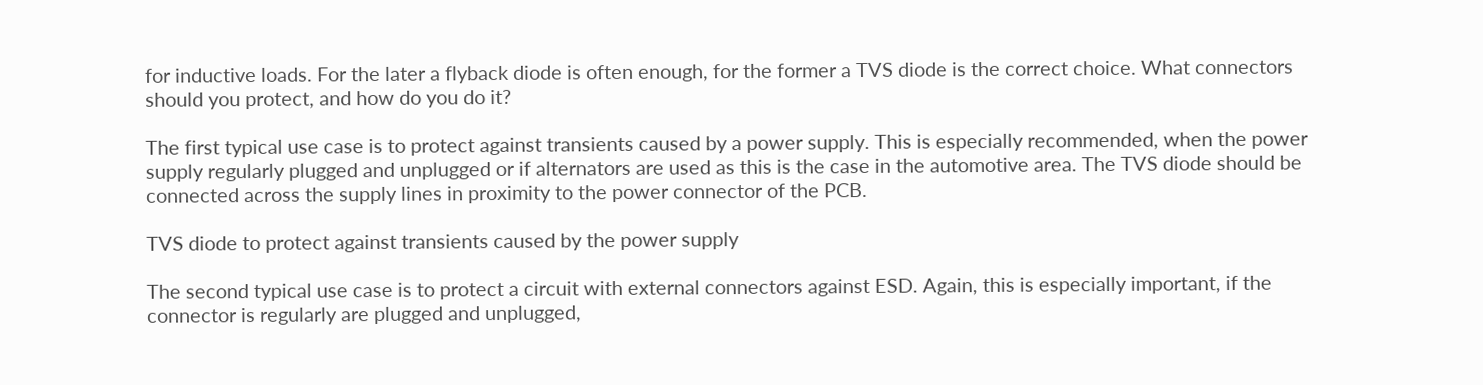for inductive loads. For the later a flyback diode is often enough, for the former a TVS diode is the correct choice. What connectors should you protect, and how do you do it?

The first typical use case is to protect against transients caused by a power supply. This is especially recommended, when the power supply regularly plugged and unplugged or if alternators are used as this is the case in the automotive area. The TVS diode should be connected across the supply lines in proximity to the power connector of the PCB.

TVS diode to protect against transients caused by the power supply

The second typical use case is to protect a circuit with external connectors against ESD. Again, this is especially important, if the connector is regularly are plugged and unplugged,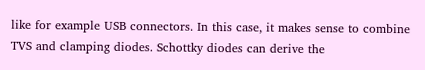like for example USB connectors. In this case, it makes sense to combine TVS and clamping diodes. Schottky diodes can derive the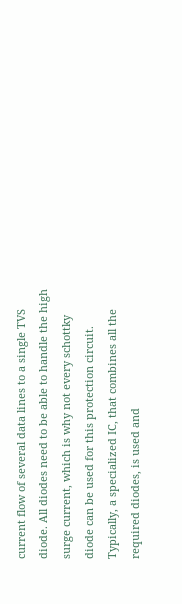current flow of several data lines to a single TVS diode. All diodes need to be able to handle the high surge current, which is why not every schottky diode can be used for this protection circuit. Typically, a specialized IC, that combines all the required diodes, is used and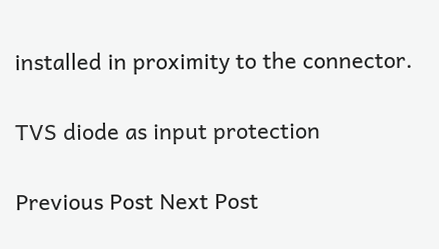installed in proximity to the connector.

TVS diode as input protection

Previous Post Next Post